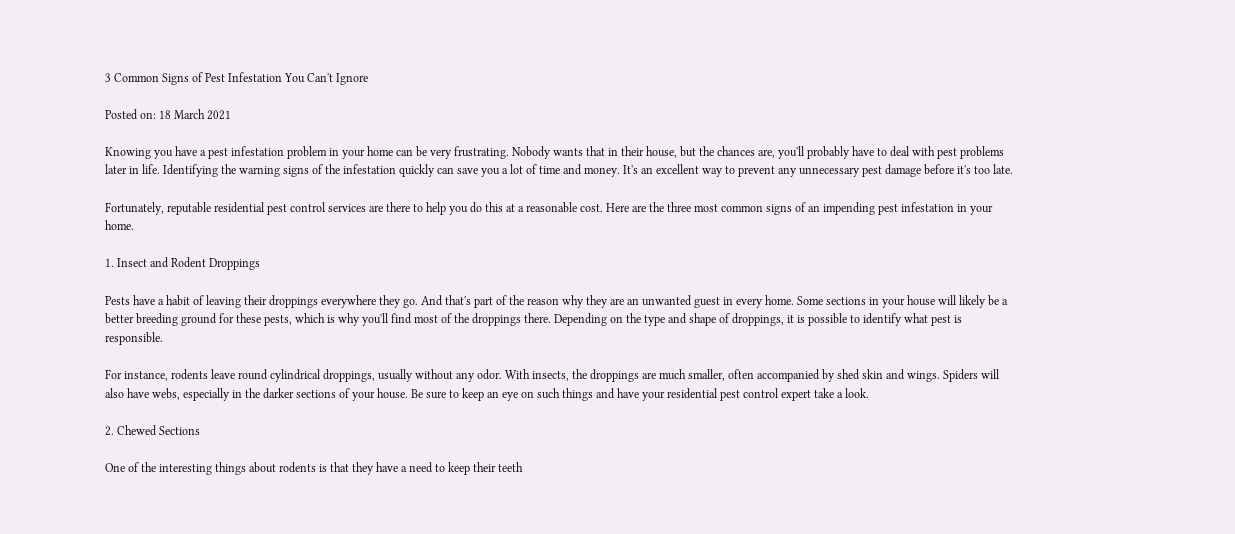3 Common Signs of Pest Infestation You Can't Ignore

Posted on: 18 March 2021

Knowing you have a pest infestation problem in your home can be very frustrating. Nobody wants that in their house, but the chances are, you'll probably have to deal with pest problems later in life. Identifying the warning signs of the infestation quickly can save you a lot of time and money. It's an excellent way to prevent any unnecessary pest damage before it's too late.

Fortunately, reputable residential pest control services are there to help you do this at a reasonable cost. Here are the three most common signs of an impending pest infestation in your home.

1. Insect and Rodent Droppings

Pests have a habit of leaving their droppings everywhere they go. And that's part of the reason why they are an unwanted guest in every home. Some sections in your house will likely be a better breeding ground for these pests, which is why you'll find most of the droppings there. Depending on the type and shape of droppings, it is possible to identify what pest is responsible.

For instance, rodents leave round cylindrical droppings, usually without any odor. With insects, the droppings are much smaller, often accompanied by shed skin and wings. Spiders will also have webs, especially in the darker sections of your house. Be sure to keep an eye on such things and have your residential pest control expert take a look.

2. Chewed Sections

One of the interesting things about rodents is that they have a need to keep their teeth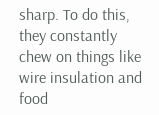sharp. To do this, they constantly chew on things like wire insulation and food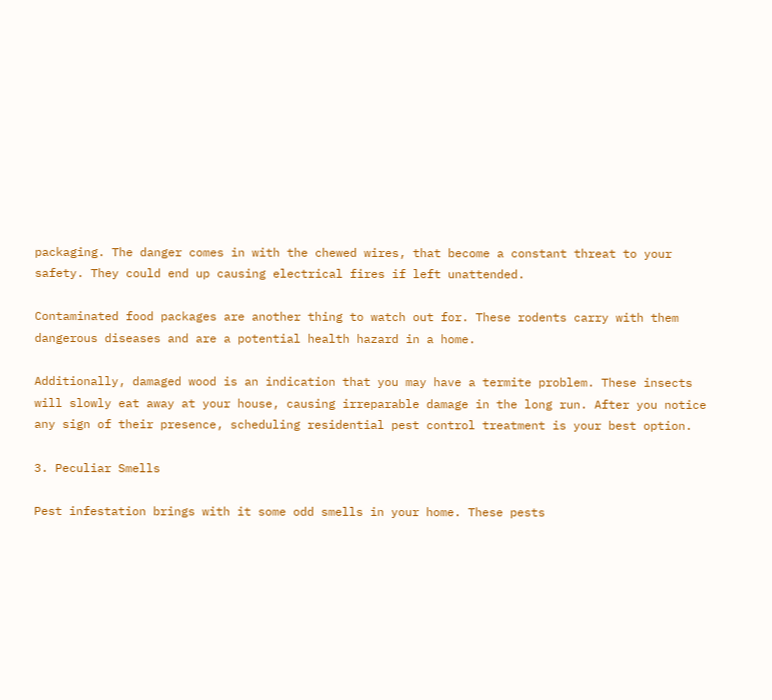packaging. The danger comes in with the chewed wires, that become a constant threat to your safety. They could end up causing electrical fires if left unattended.

Contaminated food packages are another thing to watch out for. These rodents carry with them dangerous diseases and are a potential health hazard in a home.

Additionally, damaged wood is an indication that you may have a termite problem. These insects will slowly eat away at your house, causing irreparable damage in the long run. After you notice any sign of their presence, scheduling residential pest control treatment is your best option.

3. Peculiar Smells

Pest infestation brings with it some odd smells in your home. These pests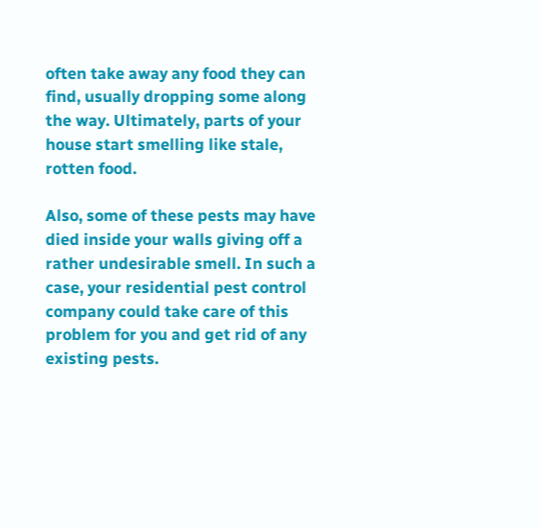often take away any food they can find, usually dropping some along the way. Ultimately, parts of your house start smelling like stale, rotten food.

Also, some of these pests may have died inside your walls giving off a rather undesirable smell. In such a case, your residential pest control company could take care of this problem for you and get rid of any existing pests.